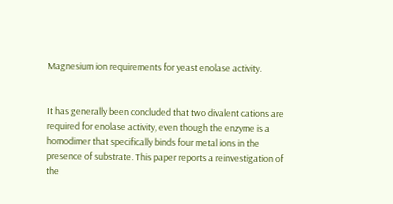Magnesium ion requirements for yeast enolase activity.


It has generally been concluded that two divalent cations are required for enolase activity, even though the enzyme is a homodimer that specifically binds four metal ions in the presence of substrate. This paper reports a reinvestigation of the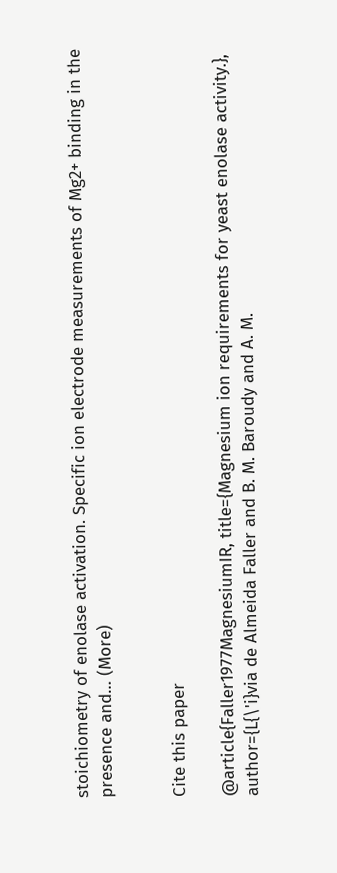stoichiometry of enolase activation. Specific ion electrode measurements of Mg2+ binding in the presence and… (More)


Cite this paper

@article{Faller1977MagnesiumIR, title={Magnesium ion requirements for yeast enolase activity.}, author={L{\'i}via de Almeida Faller and B. M. Baroudy and A. M.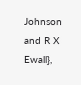Johnson and R X Ewall},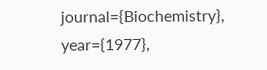journal={Biochemistry}, year={1977},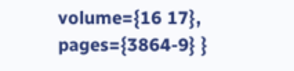volume={16 17}, pages={3864-9} }